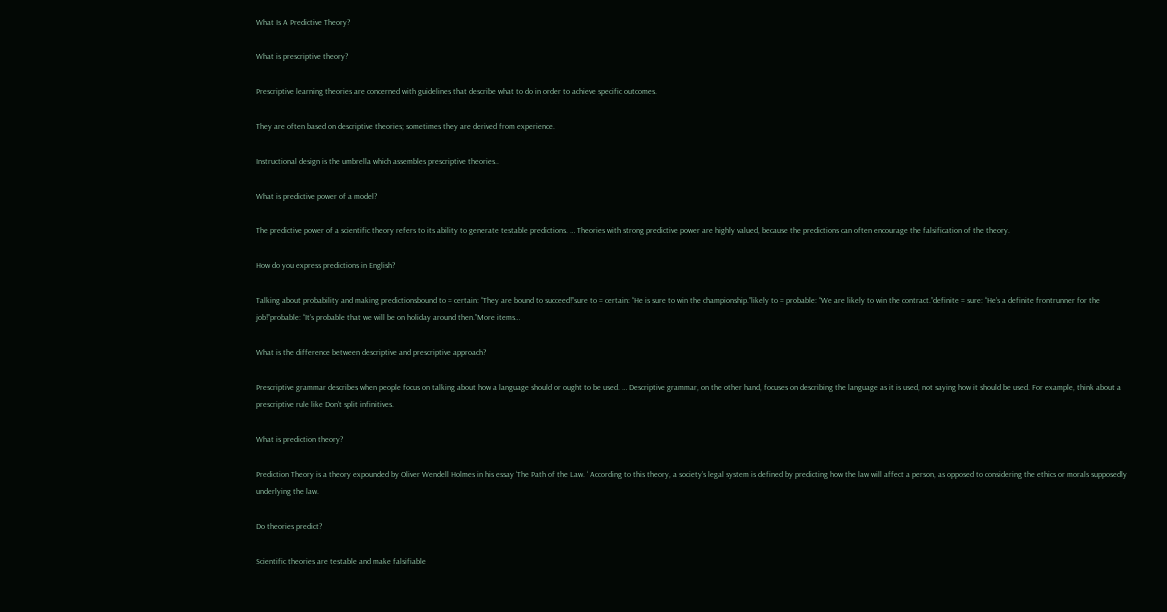What Is A Predictive Theory?

What is prescriptive theory?

Prescriptive learning theories are concerned with guidelines that describe what to do in order to achieve specific outcomes.

They are often based on descriptive theories; sometimes they are derived from experience.

Instructional design is the umbrella which assembles prescriptive theories..

What is predictive power of a model?

The predictive power of a scientific theory refers to its ability to generate testable predictions. … Theories with strong predictive power are highly valued, because the predictions can often encourage the falsification of the theory.

How do you express predictions in English?

Talking about probability and making predictionsbound to = certain: “They are bound to succeed!”sure to = certain: “He is sure to win the championship.”likely to = probable: “We are likely to win the contract.”definite = sure: “He’s a definite frontrunner for the job!”probable: “It’s probable that we will be on holiday around then.”More items…

What is the difference between descriptive and prescriptive approach?

Prescriptive grammar describes when people focus on talking about how a language should or ought to be used. … Descriptive grammar, on the other hand, focuses on describing the language as it is used, not saying how it should be used. For example, think about a prescriptive rule like Don’t split infinitives.

What is prediction theory?

Prediction Theory is a theory expounded by Oliver Wendell Holmes in his essay ‘The Path of the Law. ‘ According to this theory, a society’s legal system is defined by predicting how the law will affect a person, as opposed to considering the ethics or morals supposedly underlying the law.

Do theories predict?

Scientific theories are testable and make falsifiable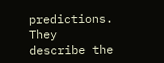predictions. They describe the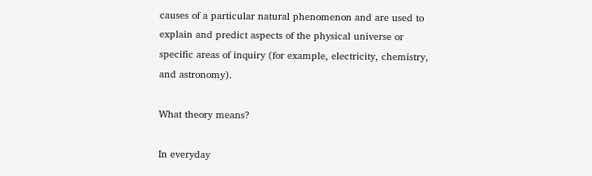causes of a particular natural phenomenon and are used to explain and predict aspects of the physical universe or specific areas of inquiry (for example, electricity, chemistry, and astronomy).

What theory means?

In everyday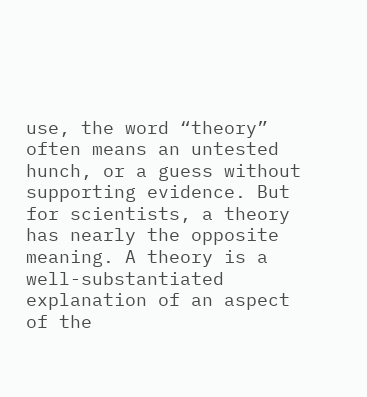use, the word “theory” often means an untested hunch, or a guess without supporting evidence. But for scientists, a theory has nearly the opposite meaning. A theory is a well-substantiated explanation of an aspect of the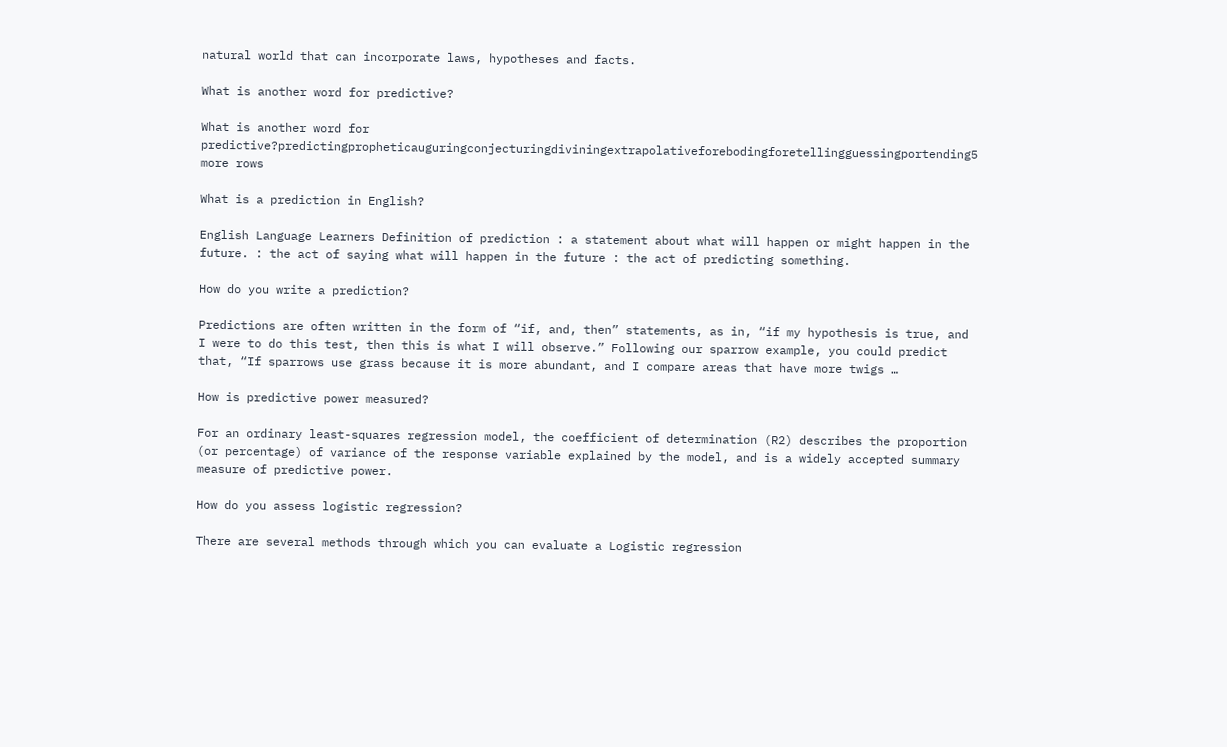natural world that can incorporate laws, hypotheses and facts.

What is another word for predictive?

What is another word for predictive?predictingpropheticauguringconjecturingdiviningextrapolativeforebodingforetellingguessingportending5 more rows

What is a prediction in English?

English Language Learners Definition of prediction : a statement about what will happen or might happen in the future. : the act of saying what will happen in the future : the act of predicting something.

How do you write a prediction?

Predictions are often written in the form of “if, and, then” statements, as in, “if my hypothesis is true, and I were to do this test, then this is what I will observe.” Following our sparrow example, you could predict that, “If sparrows use grass because it is more abundant, and I compare areas that have more twigs …

How is predictive power measured?

For an ordinary least-squares regression model, the coefficient of determination (R2) describes the proportion (or percentage) of variance of the response variable explained by the model, and is a widely accepted summary measure of predictive power.

How do you assess logistic regression?

There are several methods through which you can evaluate a Logistic regression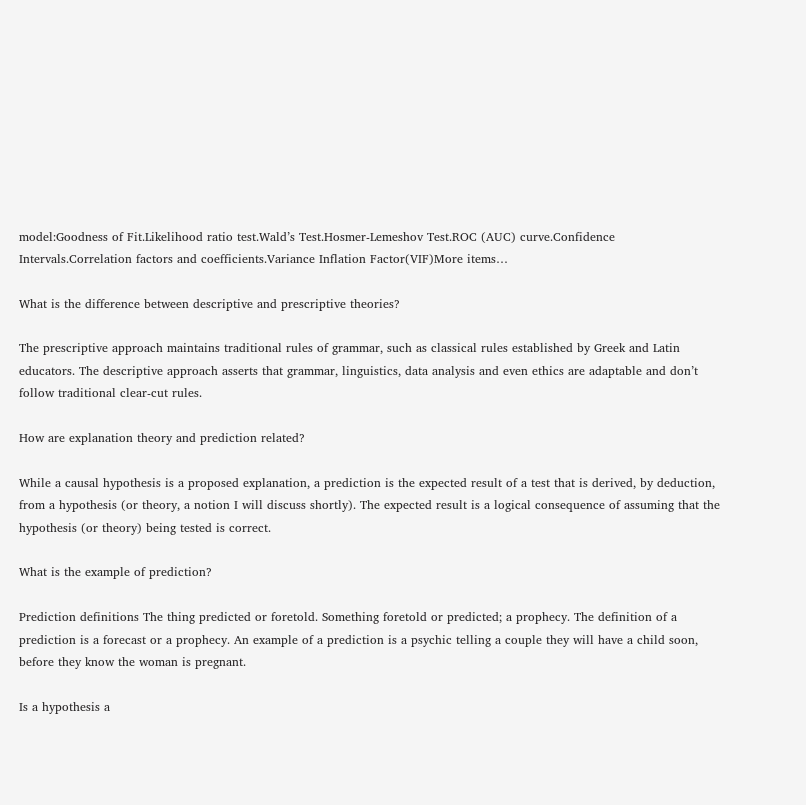model:Goodness of Fit.Likelihood ratio test.Wald’s Test.Hosmer-Lemeshov Test.ROC (AUC) curve.Confidence Intervals.Correlation factors and coefficients.Variance Inflation Factor(VIF)More items…

What is the difference between descriptive and prescriptive theories?

The prescriptive approach maintains traditional rules of grammar, such as classical rules established by Greek and Latin educators. The descriptive approach asserts that grammar, linguistics, data analysis and even ethics are adaptable and don’t follow traditional clear-cut rules.

How are explanation theory and prediction related?

While a causal hypothesis is a proposed explanation, a prediction is the expected result of a test that is derived, by deduction, from a hypothesis (or theory, a notion I will discuss shortly). The expected result is a logical consequence of assuming that the hypothesis (or theory) being tested is correct.

What is the example of prediction?

Prediction definitions The thing predicted or foretold. Something foretold or predicted; a prophecy. The definition of a prediction is a forecast or a prophecy. An example of a prediction is a psychic telling a couple they will have a child soon, before they know the woman is pregnant.

Is a hypothesis a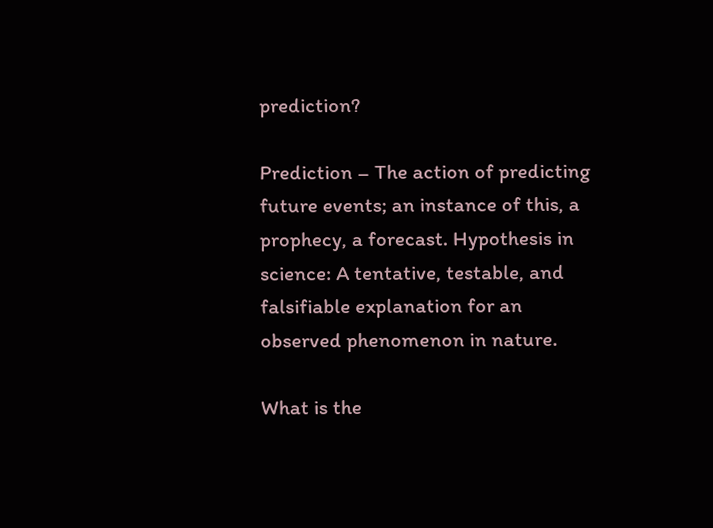prediction?

Prediction – The action of predicting future events; an instance of this, a prophecy, a forecast. Hypothesis in science: A tentative, testable, and falsifiable explanation for an observed phenomenon in nature.

What is the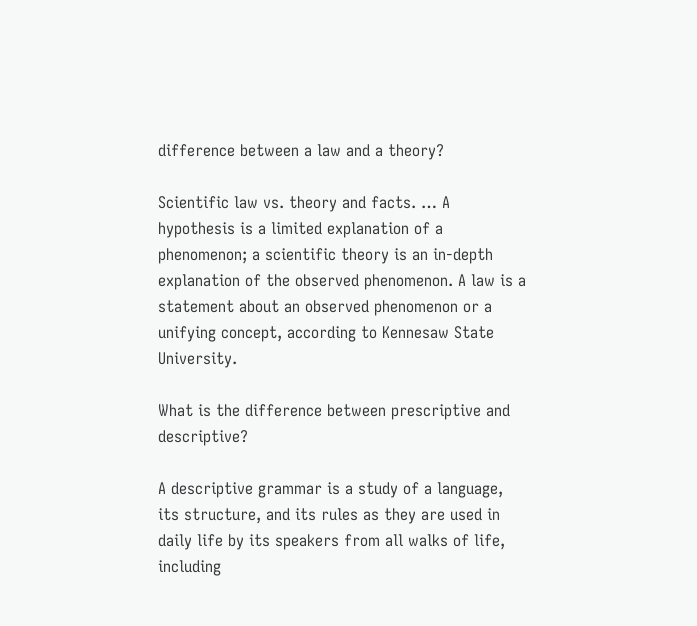difference between a law and a theory?

Scientific law vs. theory and facts. … A hypothesis is a limited explanation of a phenomenon; a scientific theory is an in-depth explanation of the observed phenomenon. A law is a statement about an observed phenomenon or a unifying concept, according to Kennesaw State University.

What is the difference between prescriptive and descriptive?

A descriptive grammar is a study of a language, its structure, and its rules as they are used in daily life by its speakers from all walks of life, including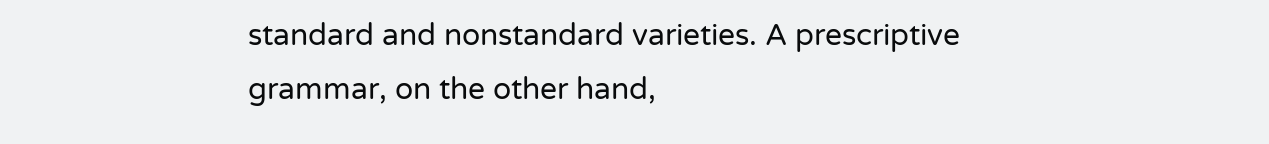standard and nonstandard varieties. A prescriptive grammar, on the other hand,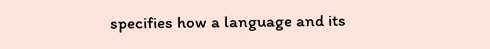specifies how a language and its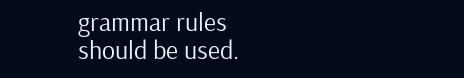grammar rules should be used.